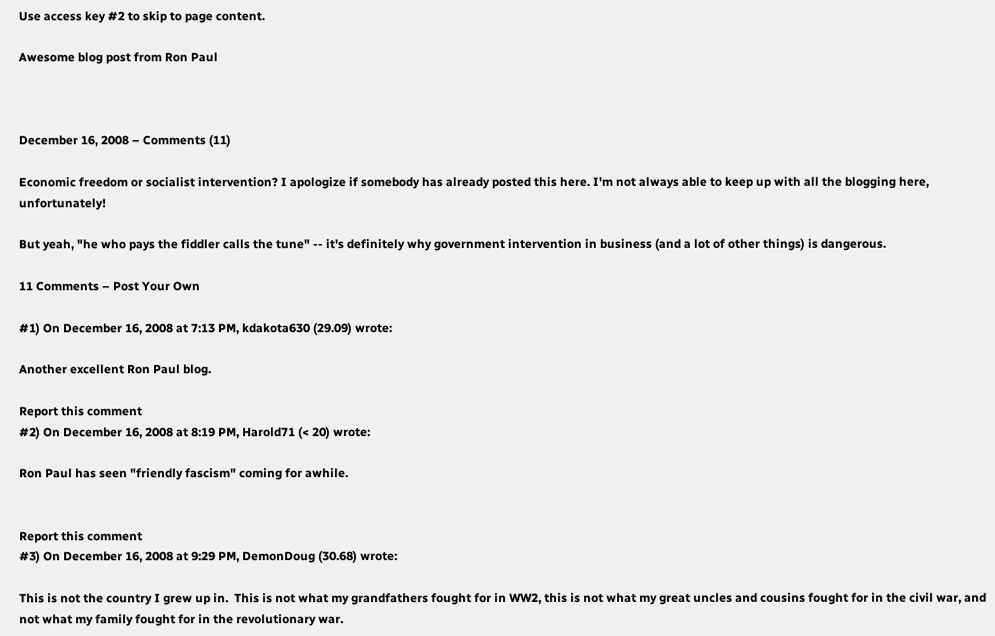Use access key #2 to skip to page content.

Awesome blog post from Ron Paul



December 16, 2008 – Comments (11)

Economic freedom or socialist intervention? I apologize if somebody has already posted this here. I'm not always able to keep up with all the blogging here, unfortunately!

But yeah, "he who pays the fiddler calls the tune" -- it's definitely why government intervention in business (and a lot of other things) is dangerous.

11 Comments – Post Your Own

#1) On December 16, 2008 at 7:13 PM, kdakota630 (29.09) wrote:

Another excellent Ron Paul blog.

Report this comment
#2) On December 16, 2008 at 8:19 PM, Harold71 (< 20) wrote:

Ron Paul has seen "friendly fascism" coming for awhile.


Report this comment
#3) On December 16, 2008 at 9:29 PM, DemonDoug (30.68) wrote:

This is not the country I grew up in.  This is not what my grandfathers fought for in WW2, this is not what my great uncles and cousins fought for in the civil war, and not what my family fought for in the revolutionary war.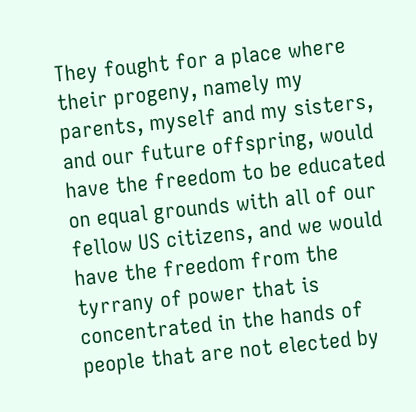They fought for a place where their progeny, namely my parents, myself and my sisters, and our future offspring, would have the freedom to be educated on equal grounds with all of our fellow US citizens, and we would have the freedom from the tyrrany of power that is concentrated in the hands of people that are not elected by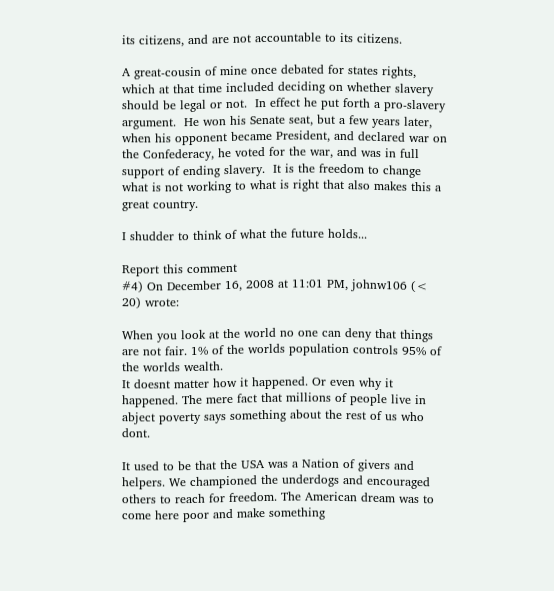its citizens, and are not accountable to its citizens.

A great-cousin of mine once debated for states rights, which at that time included deciding on whether slavery should be legal or not.  In effect he put forth a pro-slavery argument.  He won his Senate seat, but a few years later, when his opponent became President, and declared war on the Confederacy, he voted for the war, and was in full support of ending slavery.  It is the freedom to change what is not working to what is right that also makes this a great country.

I shudder to think of what the future holds...

Report this comment
#4) On December 16, 2008 at 11:01 PM, johnw106 (< 20) wrote:

When you look at the world no one can deny that things are not fair. 1% of the worlds population controls 95% of the worlds wealth.
It doesnt matter how it happened. Or even why it happened. The mere fact that millions of people live in abject poverty says something about the rest of us who dont.

It used to be that the USA was a Nation of givers and helpers. We championed the underdogs and encouraged others to reach for freedom. The American dream was to come here poor and make something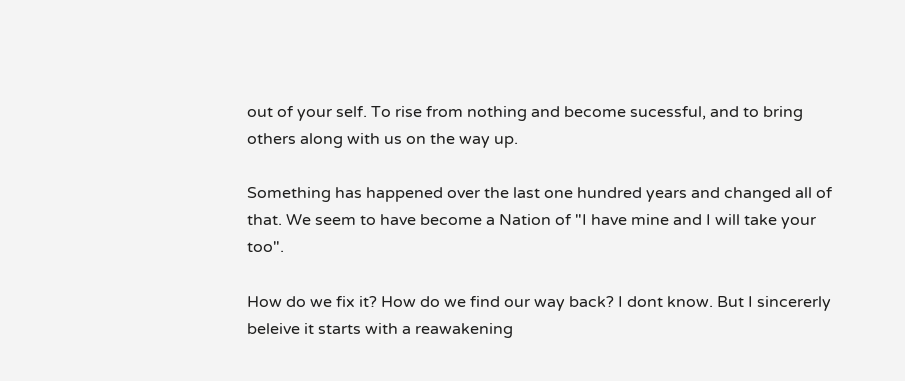out of your self. To rise from nothing and become sucessful, and to bring others along with us on the way up.

Something has happened over the last one hundred years and changed all of that. We seem to have become a Nation of "I have mine and I will take your too".

How do we fix it? How do we find our way back? I dont know. But I sincererly beleive it starts with a reawakening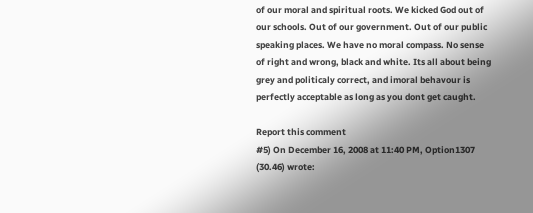of our moral and spiritual roots. We kicked God out of our schools. Out of our government. Out of our public speaking places. We have no moral compass. No sense of right and wrong, black and white. Its all about being grey and politicaly correct, and imoral behavour is perfectly acceptable as long as you dont get caught.

Report this comment
#5) On December 16, 2008 at 11:40 PM, Option1307 (30.46) wrote: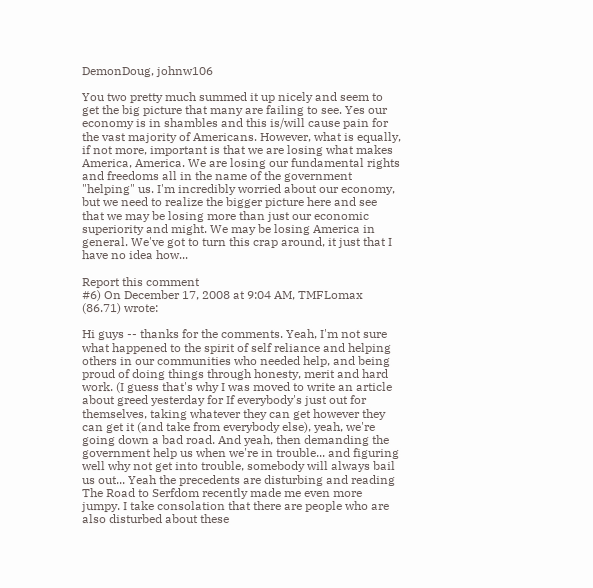DemonDoug, johnw106

You two pretty much summed it up nicely and seem to get the big picture that many are failing to see. Yes our economy is in shambles and this is/will cause pain for the vast majority of Americans. However, what is equally, if not more, important is that we are losing what makes America, America. We are losing our fundamental rights and freedoms all in the name of the government "helping" us. I'm incredibly worried about our economy, but we need to realize the bigger picture here and see that we may be losing more than just our economic superiority and might. We may be losing America in general. We've got to turn this crap around, it just that I have no idea how...

Report this comment
#6) On December 17, 2008 at 9:04 AM, TMFLomax (86.71) wrote:

Hi guys -- thanks for the comments. Yeah, I'm not sure what happened to the spirit of self reliance and helping others in our communities who needed help, and being proud of doing things through honesty, merit and hard work. (I guess that's why I was moved to write an article about greed yesterday for If everybody's just out for themselves, taking whatever they can get however they can get it (and take from everybody else), yeah, we're going down a bad road. And yeah, then demanding the government help us when we're in trouble... and figuring well why not get into trouble, somebody will always bail us out... Yeah the precedents are disturbing and reading The Road to Serfdom recently made me even more jumpy. I take consolation that there are people who are also disturbed about these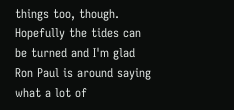things too, though. Hopefully the tides can be turned and I'm glad Ron Paul is around saying what a lot of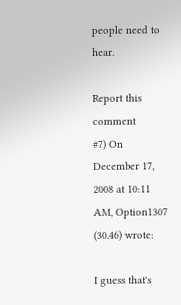people need to hear.

Report this comment
#7) On December 17, 2008 at 10:11 AM, Option1307 (30.46) wrote:

I guess that's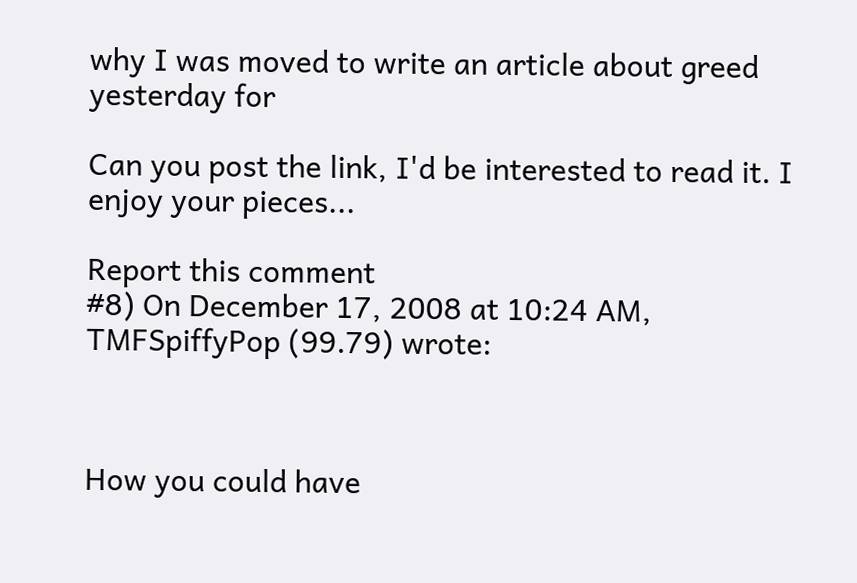why I was moved to write an article about greed yesterday for

Can you post the link, I'd be interested to read it. I enjoy your pieces...

Report this comment
#8) On December 17, 2008 at 10:24 AM, TMFSpiffyPop (99.79) wrote:



How you could have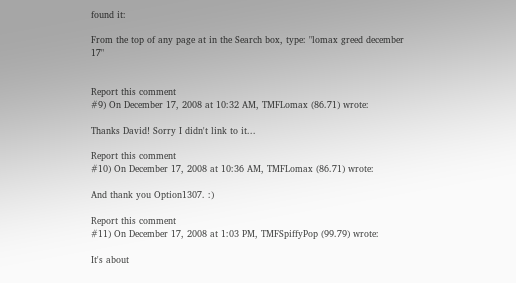found it:

From the top of any page at in the Search box, type: "lomax greed december 17"


Report this comment
#9) On December 17, 2008 at 10:32 AM, TMFLomax (86.71) wrote:

Thanks David! Sorry I didn't link to it...

Report this comment
#10) On December 17, 2008 at 10:36 AM, TMFLomax (86.71) wrote:

And thank you Option1307. :)

Report this comment
#11) On December 17, 2008 at 1:03 PM, TMFSpiffyPop (99.79) wrote:

It's about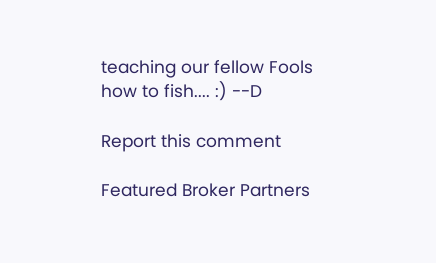teaching our fellow Fools how to fish.... :) --D

Report this comment

Featured Broker Partners